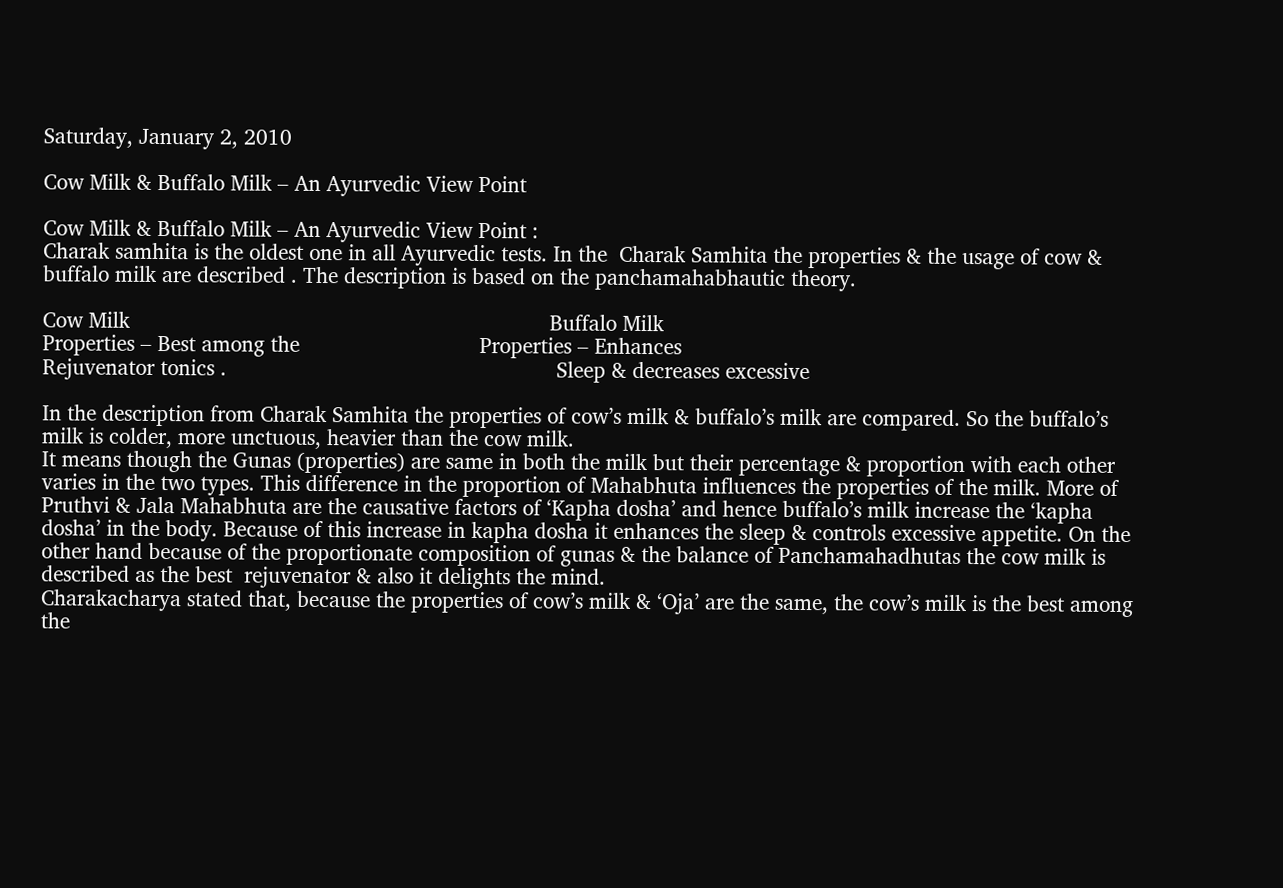Saturday, January 2, 2010

Cow Milk & Buffalo Milk – An Ayurvedic View Point

Cow Milk & Buffalo Milk – An Ayurvedic View Point :
Charak samhita is the oldest one in all Ayurvedic tests. In the  Charak Samhita the properties & the usage of cow & buffalo milk are described . The description is based on the panchamahabhautic theory.

Cow Milk                                                                      Buffalo Milk
Properties – Best among the                              Properties – Enhances
Rejuvenator tonics .                                                       Sleep & decreases excessive

In the description from Charak Samhita the properties of cow’s milk & buffalo’s milk are compared. So the buffalo’s milk is colder, more unctuous, heavier than the cow milk.
It means though the Gunas (properties) are same in both the milk but their percentage & proportion with each other varies in the two types. This difference in the proportion of Mahabhuta influences the properties of the milk. More of Pruthvi & Jala Mahabhuta are the causative factors of ‘Kapha dosha’ and hence buffalo’s milk increase the ‘kapha dosha’ in the body. Because of this increase in kapha dosha it enhances the sleep & controls excessive appetite. On the other hand because of the proportionate composition of gunas & the balance of Panchamahadhutas the cow milk is described as the best  rejuvenator & also it delights the mind.
Charakacharya stated that, because the properties of cow’s milk & ‘Oja’ are the same, the cow’s milk is the best among the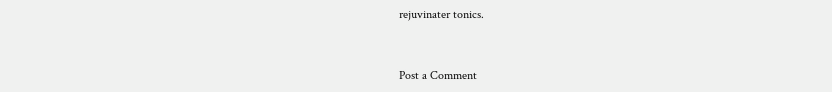rejuvinater tonics.


Post a Comment